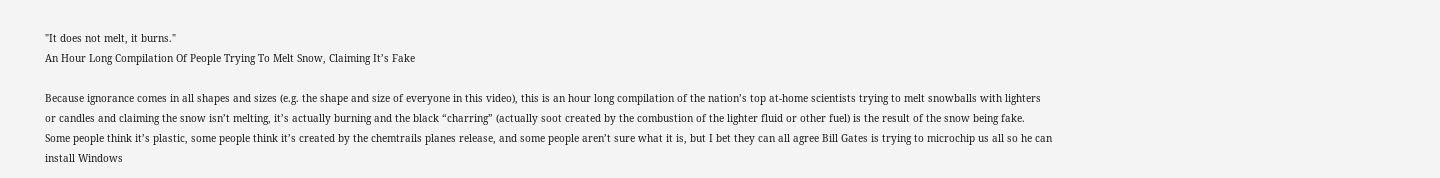"It does not melt, it burns."
An Hour Long Compilation Of People Trying To Melt Snow, Claiming It’s Fake

Because ignorance comes in all shapes and sizes (e.g. the shape and size of everyone in this video), this is an hour long compilation of the nation’s top at-home scientists trying to melt snowballs with lighters or candles and claiming the snow isn’t melting, it’s actually burning and the black “charring” (actually soot created by the combustion of the lighter fluid or other fuel) is the result of the snow being fake. Some people think it’s plastic, some people think it’s created by the chemtrails planes release, and some people aren’t sure what it is, but I bet they can all agree Bill Gates is trying to microchip us all so he can install Windows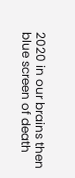2020 in our brains then blue screen of death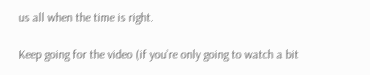us all when the time is right.

Keep going for the video (if you’re only going to watch a bit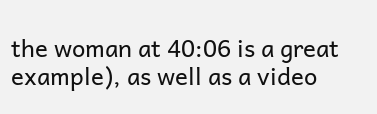the woman at 40:06 is a great example), as well as a video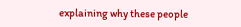explaining why these people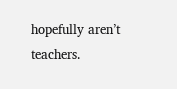hopefully aren’t teachers.